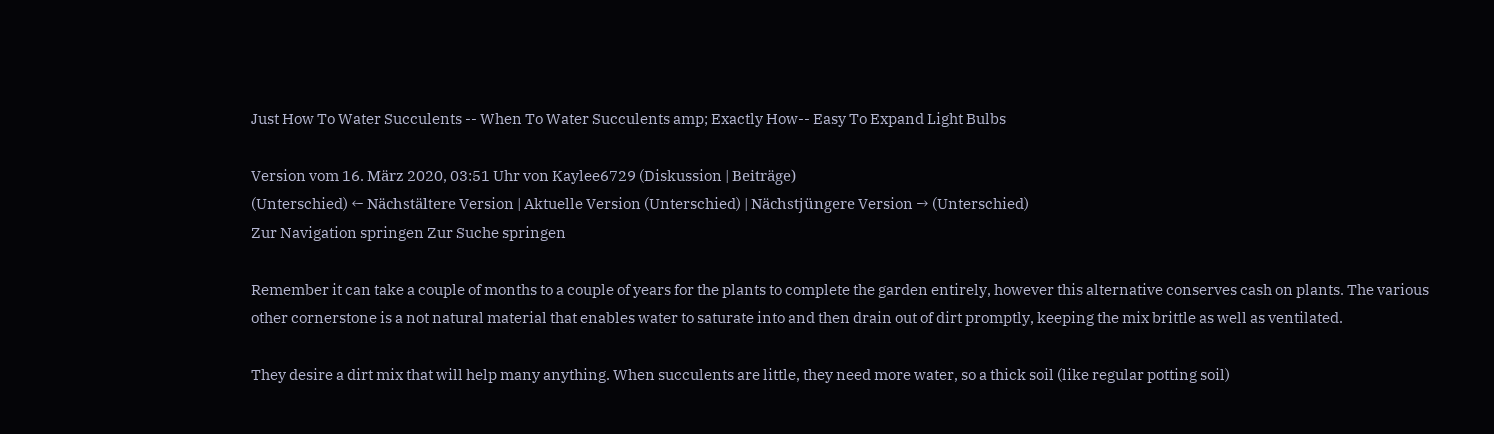Just How To Water Succulents -- When To Water Succulents amp; Exactly How-- Easy To Expand Light Bulbs

Version vom 16. März 2020, 03:51 Uhr von Kaylee6729 (Diskussion | Beiträge)
(Unterschied) ← Nächstältere Version | Aktuelle Version (Unterschied) | Nächstjüngere Version → (Unterschied)
Zur Navigation springen Zur Suche springen

Remember it can take a couple of months to a couple of years for the plants to complete the garden entirely, however this alternative conserves cash on plants. The various other cornerstone is a not natural material that enables water to saturate into and then drain out of dirt promptly, keeping the mix brittle as well as ventilated.

They desire a dirt mix that will help many anything. When succulents are little, they need more water, so a thick soil (like regular potting soil)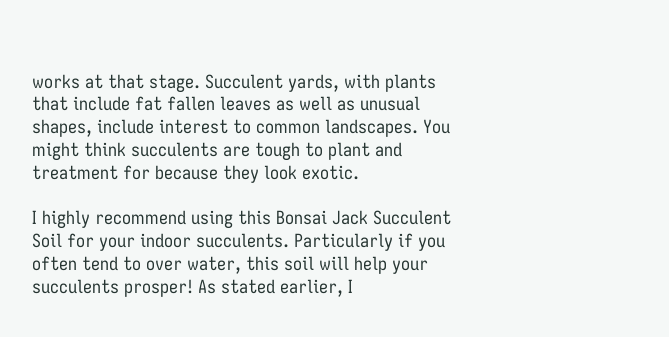works at that stage. Succulent yards, with plants that include fat fallen leaves as well as unusual shapes, include interest to common landscapes. You might think succulents are tough to plant and treatment for because they look exotic.

I highly recommend using this Bonsai Jack Succulent Soil for your indoor succulents. Particularly if you often tend to over water, this soil will help your succulents prosper! As stated earlier, I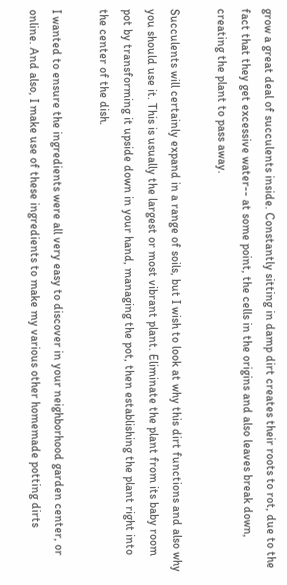grow a great deal of succulents inside. Constantly sitting in damp dirt creates their roots to rot, due to the fact that they get excessive water-- at some point, the cells in the origins and also leaves break down, creating the plant to pass away.

Succulents will certainly expand in a range of soils, but I wish to look at why this dirt functions and also why you should use it. This is usually the largest or most vibrant plant. Eliminate the plant from its baby room pot by transforming it upside down in your hand, managing the pot, then establishing the plant right into the center of the dish.

I wanted to ensure the ingredients were all very easy to discover in your neighborhood garden center, or online. And also, I make use of these ingredients to make my various other homemade potting dirts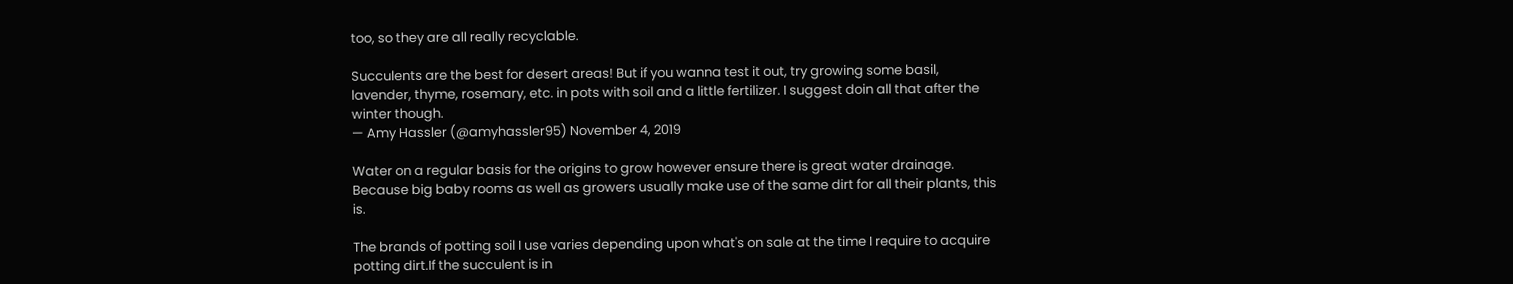too, so they are all really recyclable.

Succulents are the best for desert areas! But if you wanna test it out, try growing some basil, lavender, thyme, rosemary, etc. in pots with soil and a little fertilizer. I suggest doin all that after the winter though.
— Amy Hassler (@amyhassler95) November 4, 2019

Water on a regular basis for the origins to grow however ensure there is great water drainage. Because big baby rooms as well as growers usually make use of the same dirt for all their plants, this is.

The brands of potting soil I use varies depending upon what's on sale at the time I require to acquire potting dirt.If the succulent is in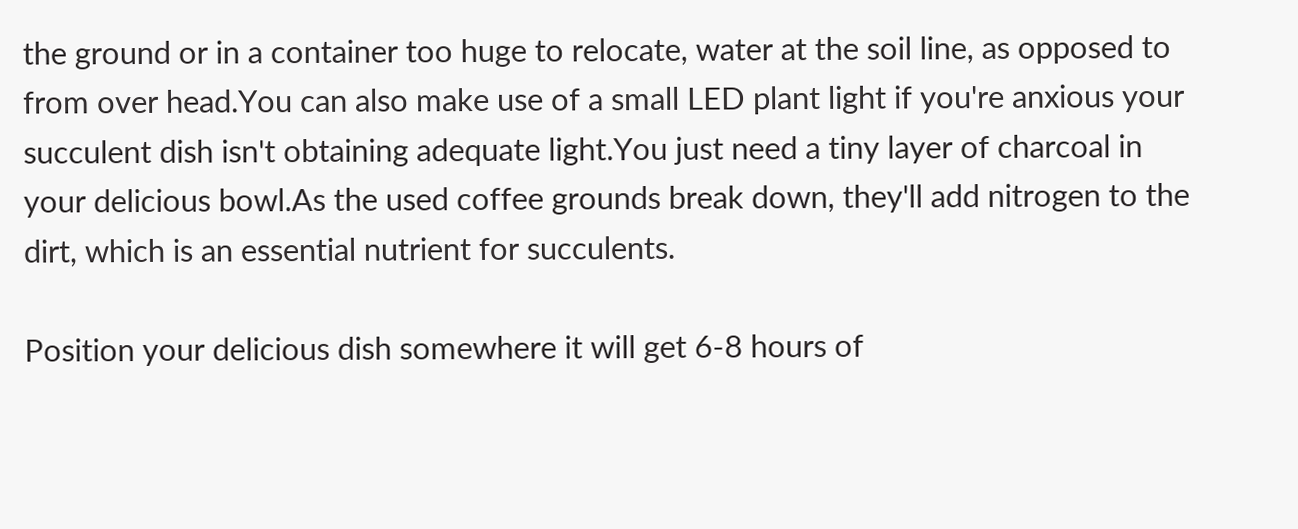the ground or in a container too huge to relocate, water at the soil line, as opposed to from over head.You can also make use of a small LED plant light if you're anxious your succulent dish isn't obtaining adequate light.You just need a tiny layer of charcoal in your delicious bowl.As the used coffee grounds break down, they'll add nitrogen to the dirt, which is an essential nutrient for succulents.

Position your delicious dish somewhere it will get 6-8 hours of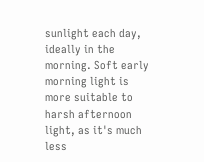sunlight each day, ideally in the morning. Soft early morning light is more suitable to harsh afternoon light, as it's much less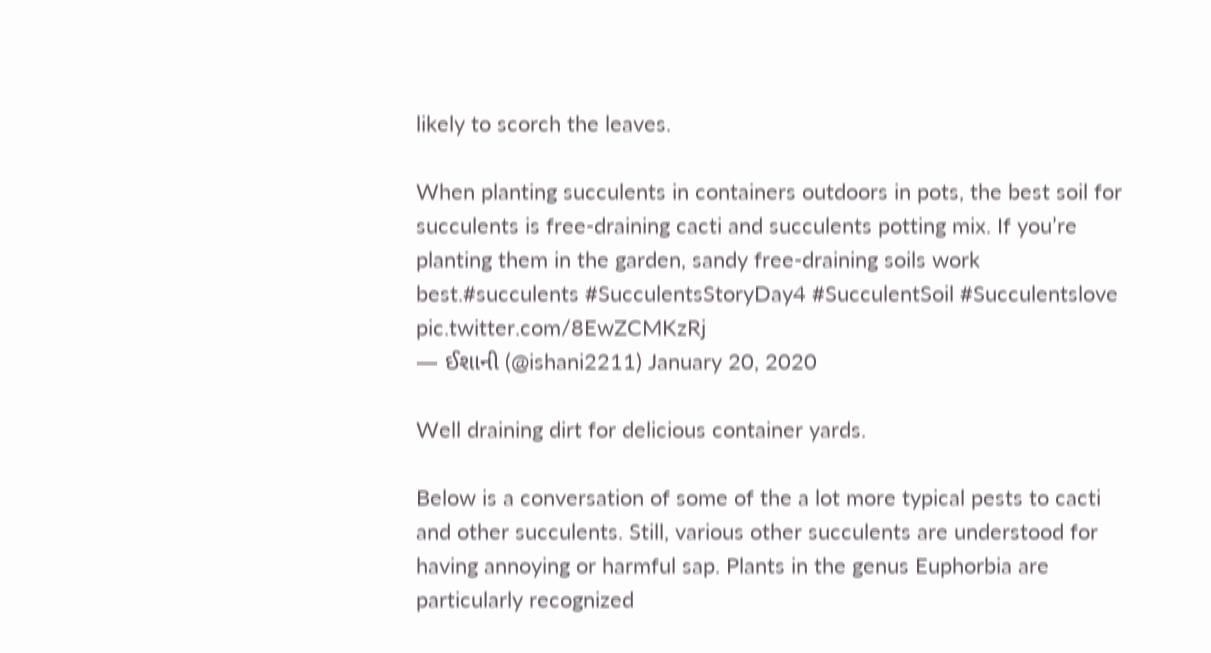likely to scorch the leaves.

When planting succulents in containers outdoors in pots, the best soil for succulents is free-draining cacti and succulents potting mix. If you’re planting them in the garden, sandy free-draining soils work best.#succulents #SucculentsStoryDay4 #SucculentSoil #Succulentslove pic.twitter.com/8EwZCMKzRj
— ઈશાની (@ishani2211) January 20, 2020

Well draining dirt for delicious container yards.

Below is a conversation of some of the a lot more typical pests to cacti and other succulents. Still, various other succulents are understood for having annoying or harmful sap. Plants in the genus Euphorbia are particularly recognized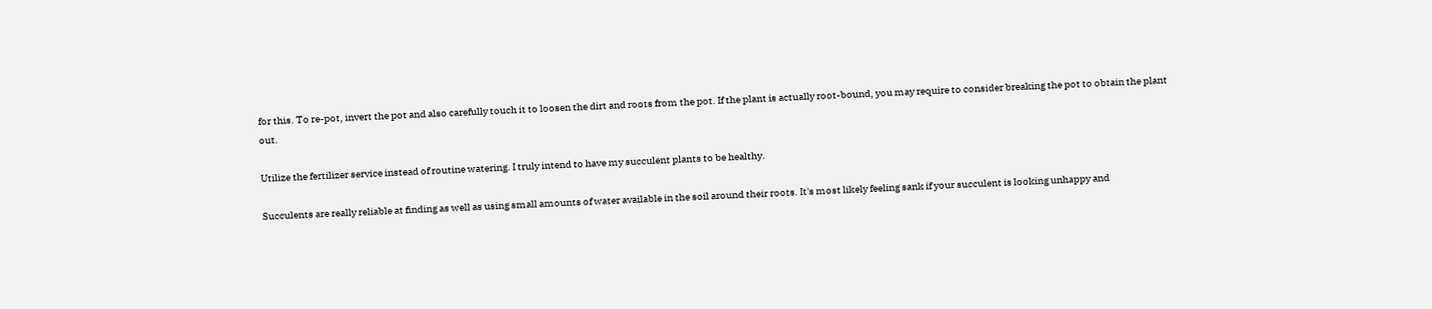for this. To re-pot, invert the pot and also carefully touch it to loosen the dirt and roots from the pot. If the plant is actually root-bound, you may require to consider breaking the pot to obtain the plant out.

Utilize the fertilizer service instead of routine watering. I truly intend to have my succulent plants to be healthy.

Succulents are really reliable at finding as well as using small amounts of water available in the soil around their roots. It's most likely feeling sank if your succulent is looking unhappy and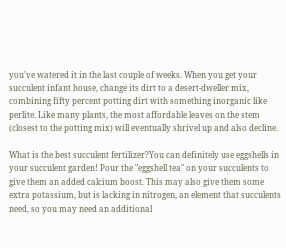you've watered it in the last couple of weeks. When you get your succulent infant house, change its dirt to a desert-dweller mix, combining fifty percent potting dirt with something inorganic like perlite. Like many plants, the most affordable leaves on the stem (closest to the potting mix) will eventually shrivel up and also decline.

What is the best succulent fertilizer?You can definitely use eggshells in your succulent garden! Pour the "eggshell tea" on your succulents to give them an added calcium boost. This may also give them some extra potassium, but is lacking in nitrogen, an element that succulents need, so you may need an additional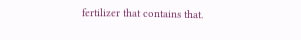fertilizer that contains that.